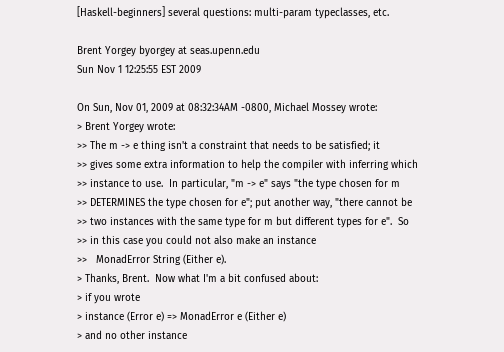[Haskell-beginners] several questions: multi-param typeclasses, etc.

Brent Yorgey byorgey at seas.upenn.edu
Sun Nov 1 12:25:55 EST 2009

On Sun, Nov 01, 2009 at 08:32:34AM -0800, Michael Mossey wrote:
> Brent Yorgey wrote:
>> The m -> e thing isn't a constraint that needs to be satisfied; it
>> gives some extra information to help the compiler with inferring which
>> instance to use.  In particular, "m -> e" says "the type chosen for m
>> DETERMINES the type chosen for e"; put another way, "there cannot be
>> two instances with the same type for m but different types for e".  So
>> in this case you could not also make an instance
>>   MonadError String (Either e).
> Thanks, Brent.  Now what I'm a bit confused about:
> if you wrote
> instance (Error e) => MonadError e (Either e)
> and no other instance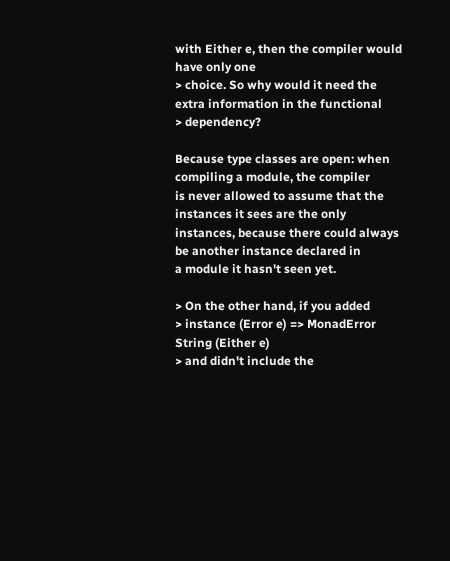with Either e, then the compiler would have only one
> choice. So why would it need the extra information in the functional
> dependency?

Because type classes are open: when compiling a module, the compiler
is never allowed to assume that the instances it sees are the only
instances, because there could always be another instance declared in
a module it hasn't seen yet.

> On the other hand, if you added
> instance (Error e) => MonadError String (Either e)
> and didn't include the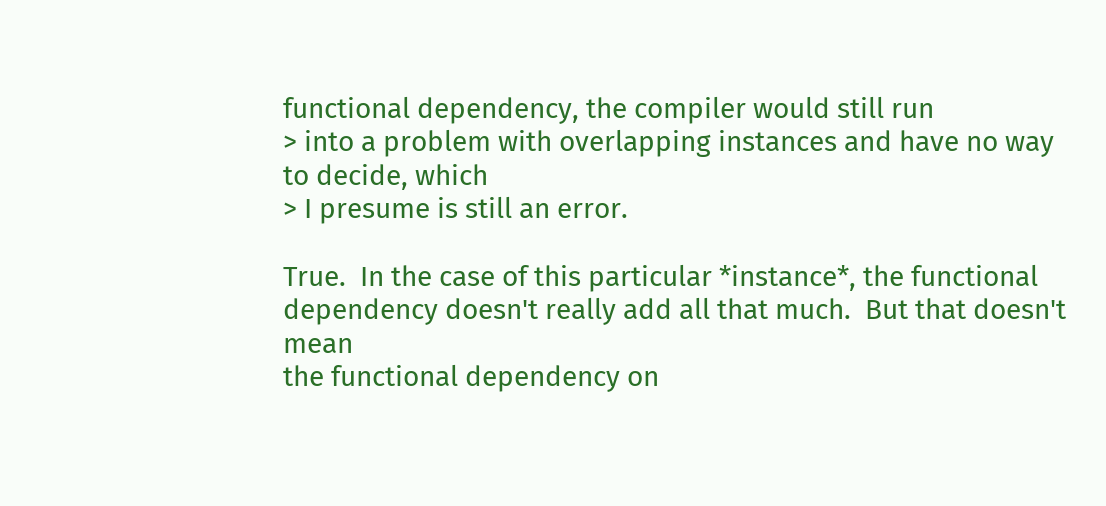functional dependency, the compiler would still run
> into a problem with overlapping instances and have no way to decide, which
> I presume is still an error.

True.  In the case of this particular *instance*, the functional
dependency doesn't really add all that much.  But that doesn't mean
the functional dependency on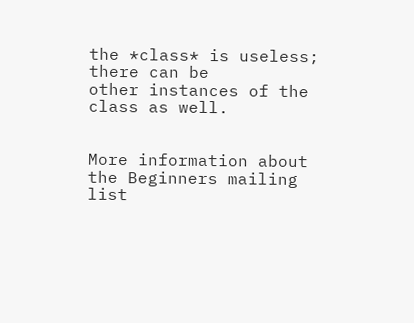the *class* is useless; there can be
other instances of the class as well.


More information about the Beginners mailing list